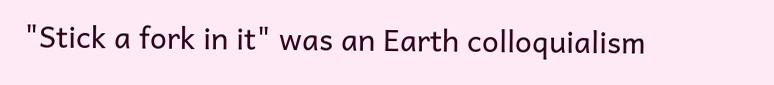"Stick a fork in it" was an Earth colloquialism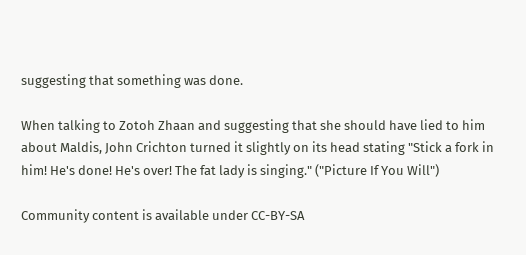suggesting that something was done.

When talking to Zotoh Zhaan and suggesting that she should have lied to him about Maldis, John Crichton turned it slightly on its head stating "Stick a fork in him! He's done! He's over! The fat lady is singing." ("Picture If You Will")

Community content is available under CC-BY-SA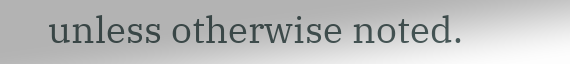unless otherwise noted.